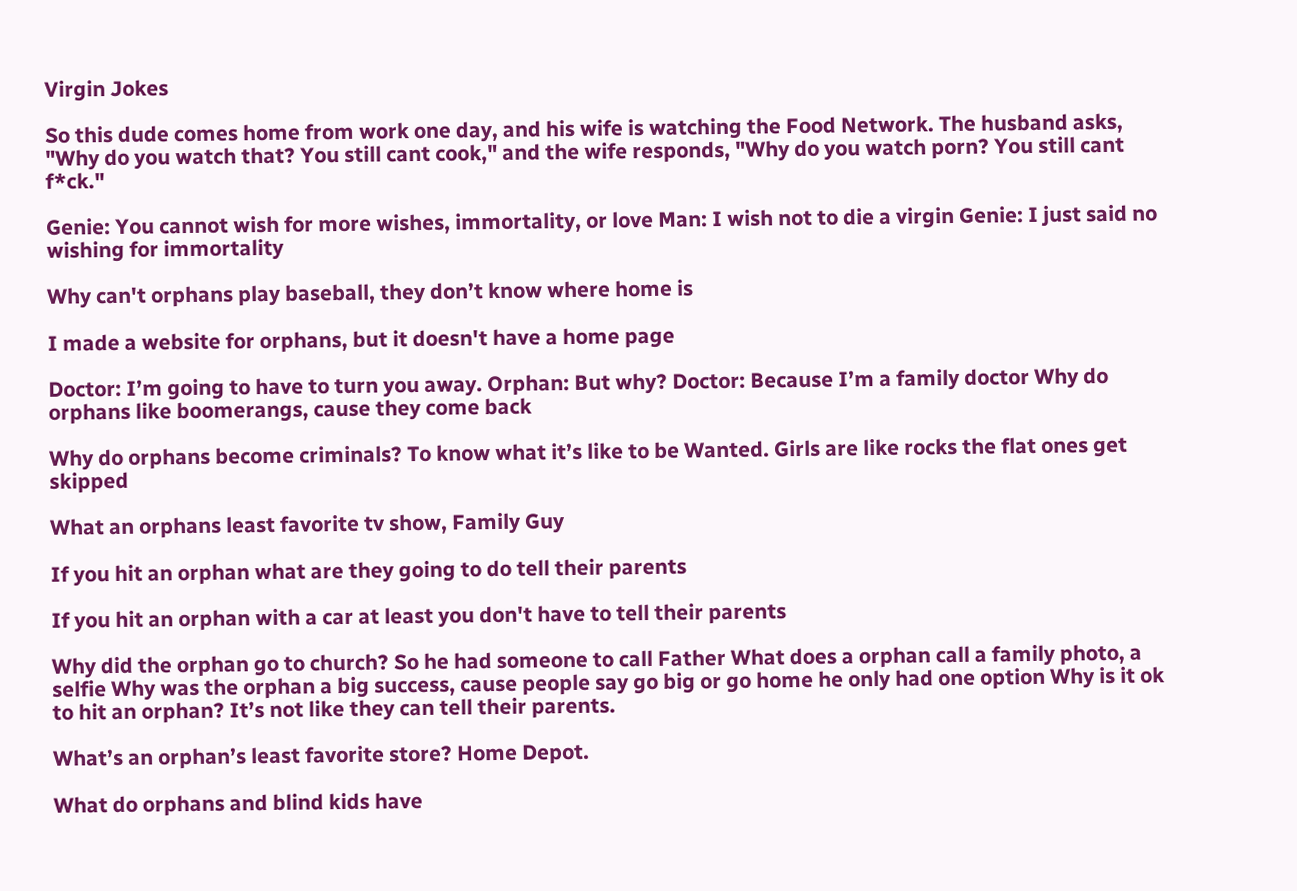Virgin Jokes

So this dude comes home from work one day, and his wife is watching the Food Network. The husband asks, "Why do you watch that? You still cant cook," and the wife responds, "Why do you watch porn? You still cant f*ck."

Genie: You cannot wish for more wishes, immortality, or love Man: I wish not to die a virgin Genie: I just said no wishing for immortality

Why can't orphans play baseball, they don’t know where home is

I made a website for orphans, but it doesn't have a home page

Doctor: I’m going to have to turn you away. Orphan: But why? Doctor: Because I’m a family doctor Why do orphans like boomerangs, cause they come back

Why do orphans become criminals? To know what it’s like to be Wanted. Girls are like rocks the flat ones get skipped

What an orphans least favorite tv show, Family Guy

If you hit an orphan what are they going to do tell their parents

If you hit an orphan with a car at least you don't have to tell their parents

Why did the orphan go to church? So he had someone to call Father What does a orphan call a family photo, a selfie Why was the orphan a big success, cause people say go big or go home he only had one option Why is it ok to hit an orphan? It’s not like they can tell their parents.

What’s an orphan’s least favorite store? Home Depot.

What do orphans and blind kids have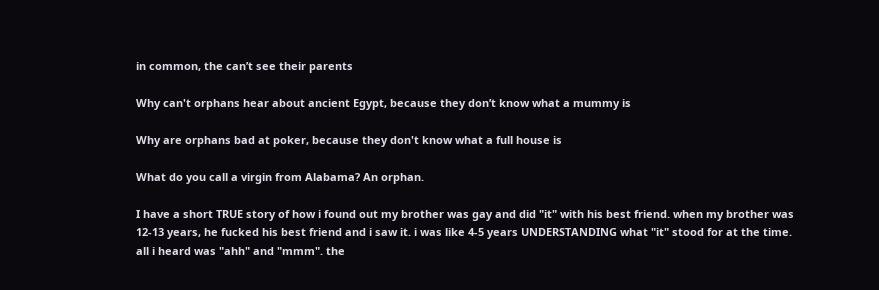in common, the can’t see their parents

Why can't orphans hear about ancient Egypt, because they don’t know what a mummy is

Why are orphans bad at poker, because they don't know what a full house is

What do you call a virgin from Alabama? An orphan.

I have a short TRUE story of how i found out my brother was gay and did "it" with his best friend. when my brother was 12-13 years, he fucked his best friend and i saw it. i was like 4-5 years UNDERSTANDING what "it" stood for at the time. all i heard was "ahh" and "mmm". the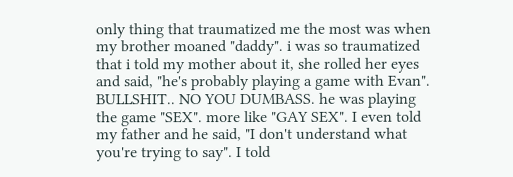only thing that traumatized me the most was when my brother moaned "daddy". i was so traumatized that i told my mother about it, she rolled her eyes and said, "he's probably playing a game with Evan". BULLSHIT.. NO YOU DUMBASS. he was playing the game "SEX". more like "GAY SEX". I even told my father and he said, "I don't understand what you're trying to say". I told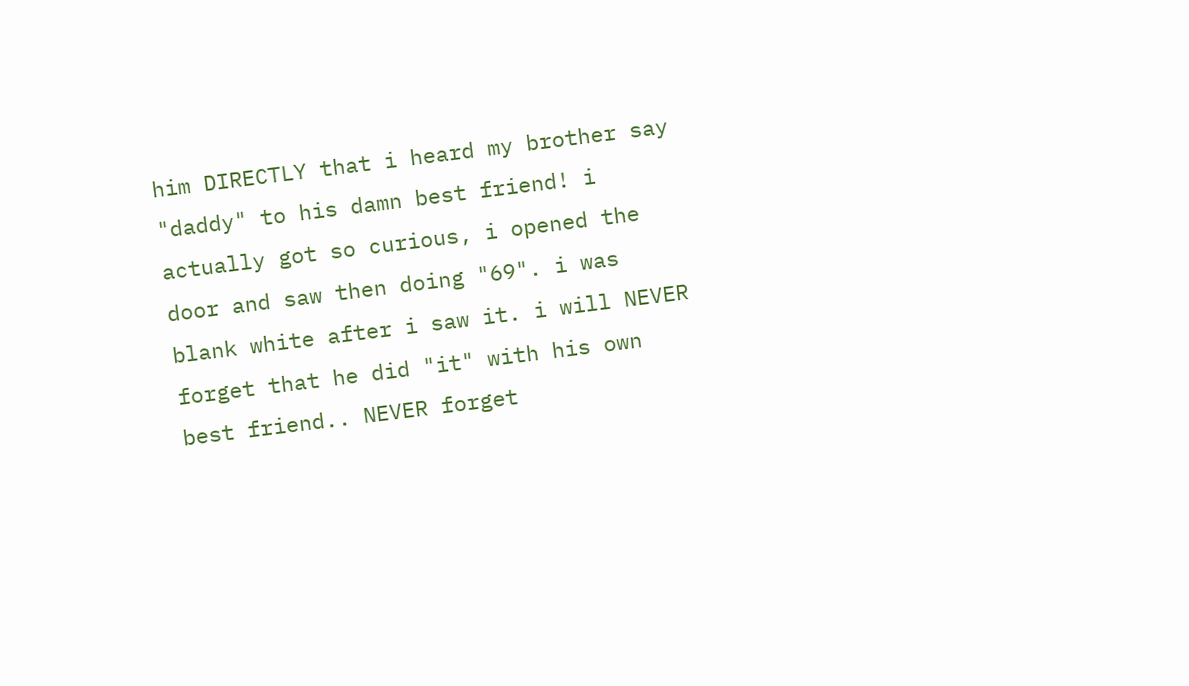him DIRECTLY that i heard my brother say "daddy" to his damn best friend! i actually got so curious, i opened the door and saw then doing "69". i was blank white after i saw it. i will NEVER forget that he did "it" with his own best friend.. NEVER forget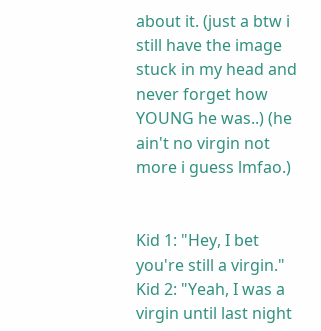about it. (just a btw i still have the image stuck in my head and never forget how YOUNG he was..) (he ain't no virgin not more i guess lmfao.)


Kid 1: "Hey, I bet you're still a virgin." Kid 2: "Yeah, I was a virgin until last night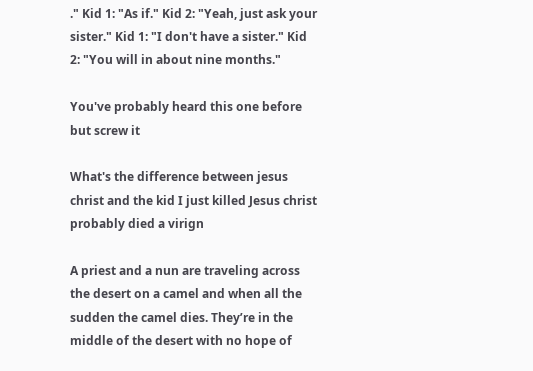." Kid 1: "As if." Kid 2: "Yeah, just ask your sister." Kid 1: "I don't have a sister." Kid 2: "You will in about nine months."

You've probably heard this one before but screw it

What's the difference between jesus christ and the kid I just killed Jesus christ probably died a virign

A priest and a nun are traveling across the desert on a camel and when all the sudden the camel dies. They’re in the middle of the desert with no hope of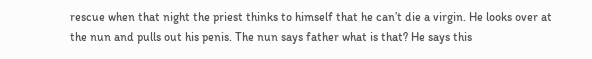rescue when that night the priest thinks to himself that he can’t die a virgin. He looks over at the nun and pulls out his penis. The nun says father what is that? He says this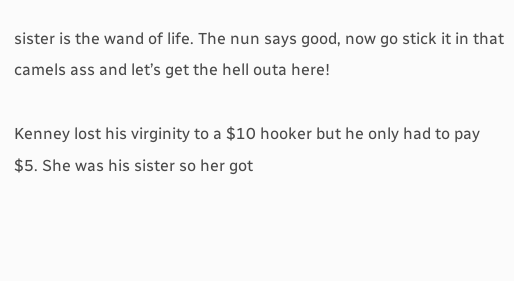sister is the wand of life. The nun says good, now go stick it in that camels ass and let’s get the hell outa here!

Kenney lost his virginity to a $10 hooker but he only had to pay $5. She was his sister so her got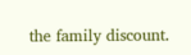the family discount.